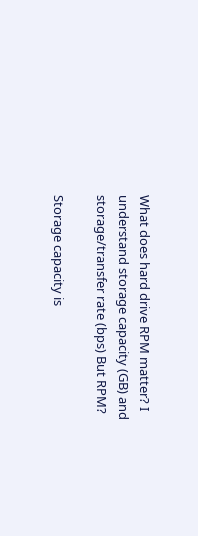What does hard drive RPM matter? I understand storage capacity (GB) and storage/transfer rate (bps) But RPM?

Storage capacity is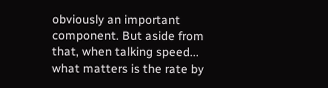obviously an important component. But aside from that, when talking speed... what matters is the rate by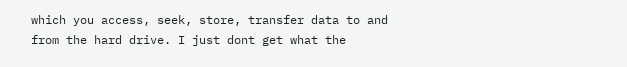which you access, seek, store, transfer data to and from the hard drive. I just dont get what the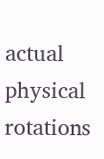actual physical rotations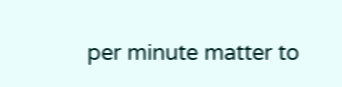per minute matter to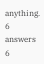anything.
6 answers 6